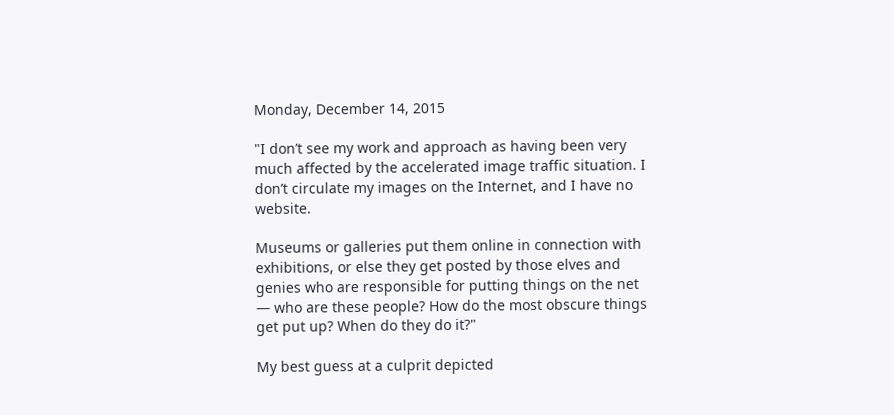Monday, December 14, 2015

"I don’t see my work and approach as having been very much affected by the accelerated image traffic situation. I don’t circulate my images on the Internet, and I have no website.

Museums or galleries put them online in connection with exhibitions, or else they get posted by those elves and genies who are responsible for putting things on the net — who are these people? How do the most obscure things get put up? When do they do it?"

My best guess at a culprit depicted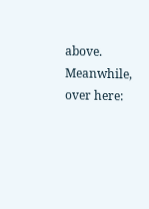above. Meanwhile, over here: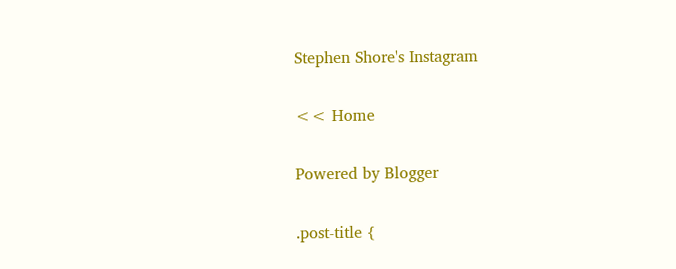Stephen Shore's Instagram

<< Home

Powered by Blogger

.post-title {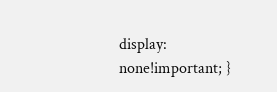display: none!important; }